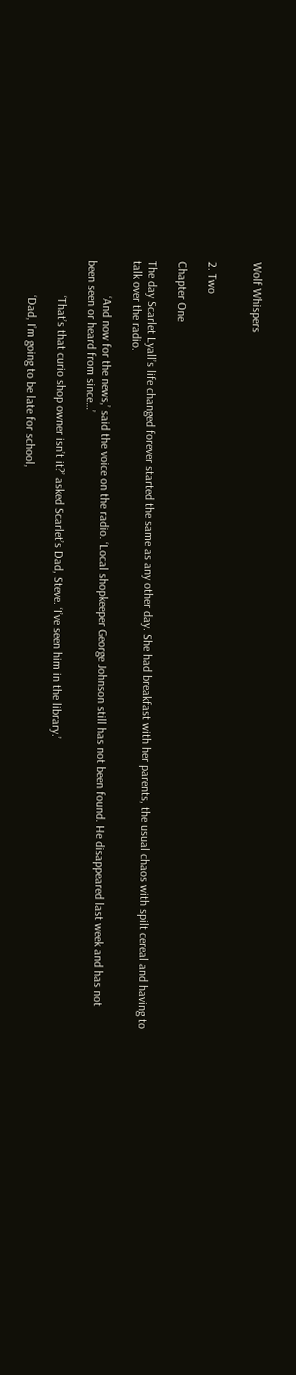Wolf Whispers


2. Two

Chapter One

The day Scarlet Lyall’s life changed forever started the same as any other day. She had breakfast with her parents, the usual chaos with spilt cereal and having to talk over the radio.

            ‘And now for the news,’ said the voice on the radio. ‘Local shopkeeper George Johnson still has not been found. He disappeared last week and has not been seen or heard from since…’

            ‘That’s that curio shop owner isn’t it?’ asked Scarlet’s Dad, Steve. ‘I’ve seen him in the library.’

            ‘Dad, I’m going to be late for school,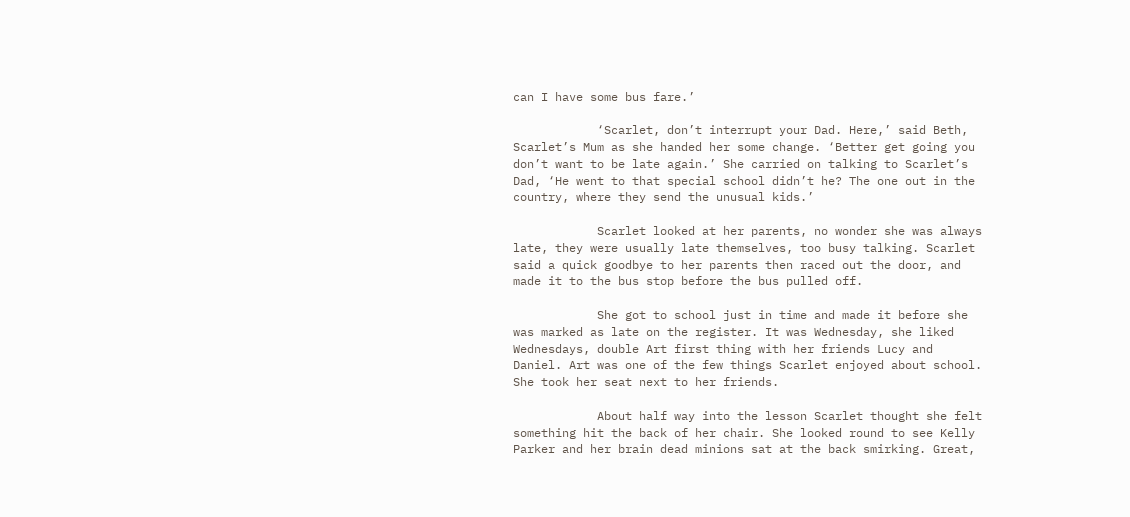can I have some bus fare.’

            ‘Scarlet, don’t interrupt your Dad. Here,’ said Beth, Scarlet’s Mum as she handed her some change. ‘Better get going you don’t want to be late again.’ She carried on talking to Scarlet’s Dad, ‘He went to that special school didn’t he? The one out in the country, where they send the unusual kids.’

            Scarlet looked at her parents, no wonder she was always late, they were usually late themselves, too busy talking. Scarlet said a quick goodbye to her parents then raced out the door, and made it to the bus stop before the bus pulled off.

            She got to school just in time and made it before she was marked as late on the register. It was Wednesday, she liked Wednesdays, double Art first thing with her friends Lucy and Daniel. Art was one of the few things Scarlet enjoyed about school. She took her seat next to her friends.

            About half way into the lesson Scarlet thought she felt something hit the back of her chair. She looked round to see Kelly Parker and her brain dead minions sat at the back smirking. Great,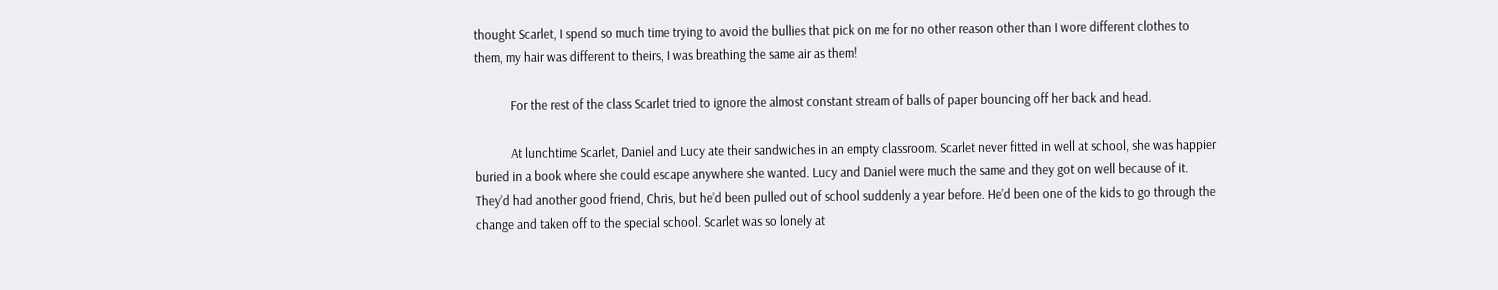thought Scarlet, I spend so much time trying to avoid the bullies that pick on me for no other reason other than I wore different clothes to them, my hair was different to theirs, I was breathing the same air as them!

            For the rest of the class Scarlet tried to ignore the almost constant stream of balls of paper bouncing off her back and head.

            At lunchtime Scarlet, Daniel and Lucy ate their sandwiches in an empty classroom. Scarlet never fitted in well at school, she was happier buried in a book where she could escape anywhere she wanted. Lucy and Daniel were much the same and they got on well because of it. They’d had another good friend, Chris, but he’d been pulled out of school suddenly a year before. He’d been one of the kids to go through the change and taken off to the special school. Scarlet was so lonely at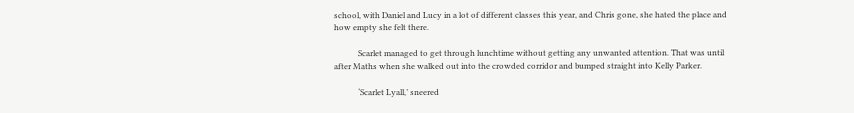school, with Daniel and Lucy in a lot of different classes this year, and Chris gone, she hated the place and how empty she felt there.

            Scarlet managed to get through lunchtime without getting any unwanted attention. That was until after Maths when she walked out into the crowded corridor and bumped straight into Kelly Parker.

            ‘Scarlet Lyall,’ sneered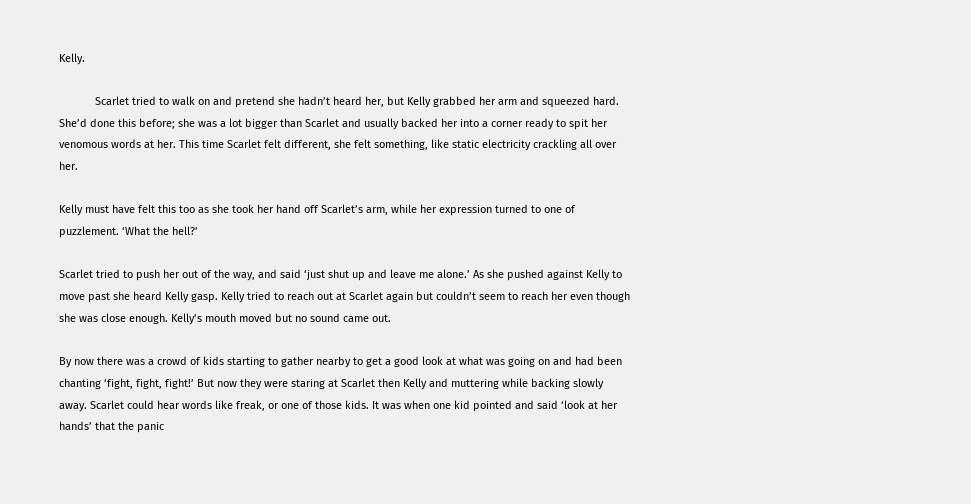Kelly.

            Scarlet tried to walk on and pretend she hadn’t heard her, but Kelly grabbed her arm and squeezed hard. She’d done this before; she was a lot bigger than Scarlet and usually backed her into a corner ready to spit her venomous words at her. This time Scarlet felt different, she felt something, like static electricity crackling all over her.

Kelly must have felt this too as she took her hand off Scarlet’s arm, while her expression turned to one of puzzlement. ‘What the hell?’

Scarlet tried to push her out of the way, and said ‘just shut up and leave me alone.’ As she pushed against Kelly to move past she heard Kelly gasp. Kelly tried to reach out at Scarlet again but couldn’t seem to reach her even though she was close enough. Kelly’s mouth moved but no sound came out.

By now there was a crowd of kids starting to gather nearby to get a good look at what was going on and had been chanting ‘fight, fight, fight!’ But now they were staring at Scarlet then Kelly and muttering while backing slowly away. Scarlet could hear words like freak, or one of those kids. It was when one kid pointed and said ‘look at her hands’ that the panic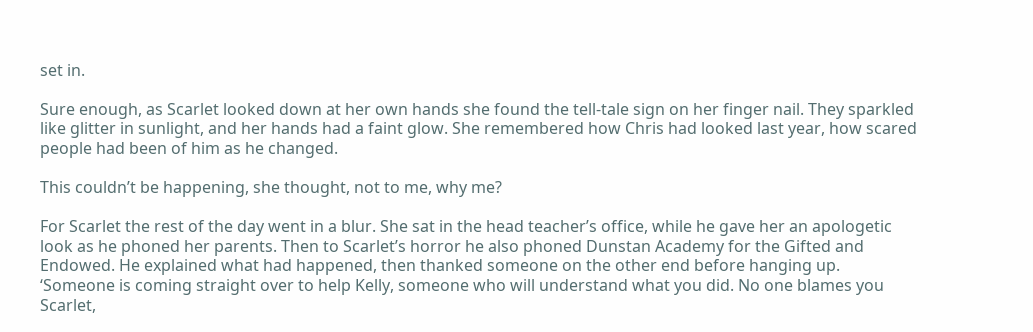set in.

Sure enough, as Scarlet looked down at her own hands she found the tell-tale sign on her finger nail. They sparkled like glitter in sunlight, and her hands had a faint glow. She remembered how Chris had looked last year, how scared people had been of him as he changed.

This couldn’t be happening, she thought, not to me, why me?

For Scarlet the rest of the day went in a blur. She sat in the head teacher’s office, while he gave her an apologetic look as he phoned her parents. Then to Scarlet’s horror he also phoned Dunstan Academy for the Gifted and Endowed. He explained what had happened, then thanked someone on the other end before hanging up. ‘Someone is coming straight over to help Kelly, someone who will understand what you did. No one blames you Scarlet,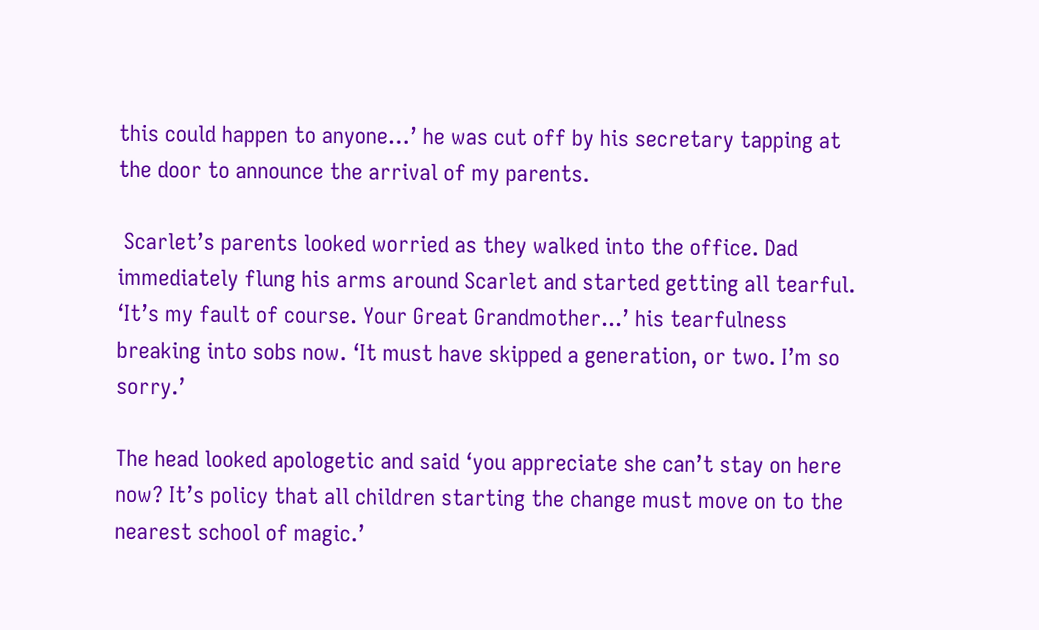this could happen to anyone…’ he was cut off by his secretary tapping at the door to announce the arrival of my parents.

 Scarlet’s parents looked worried as they walked into the office. Dad immediately flung his arms around Scarlet and started getting all tearful. ‘It’s my fault of course. Your Great Grandmother...’ his tearfulness breaking into sobs now. ‘It must have skipped a generation, or two. I’m so sorry.’

The head looked apologetic and said ‘you appreciate she can’t stay on here now? It’s policy that all children starting the change must move on to the nearest school of magic.’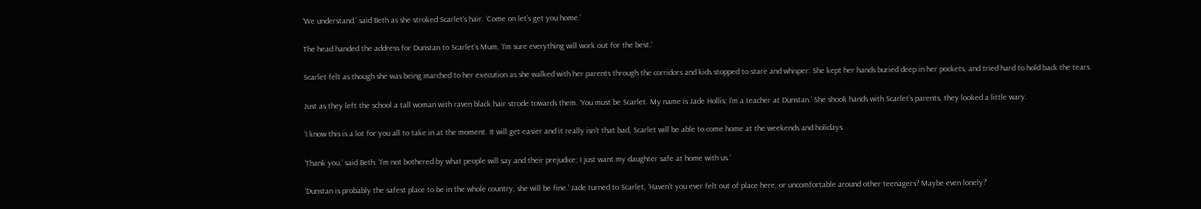‘We understand,’ said Beth as she stroked Scarlet’s hair. ‘Come on let’s get you home.’

The head handed the address for Dunstan to Scarlet’s Mum, ‘I’m sure everything will work out for the best.’

Scarlet felt as though she was being marched to her execution as she walked with her parents through the corridors and kids stopped to stare and whisper. She kept her hands buried deep in her pockets, and tried hard to hold back the tears.

Just as they left the school a tall woman with raven black hair strode towards them. ‘You must be Scarlet. My name is Jade Hollis; I’m a teacher at Dunstan.’ She shook hands with Scarlet’s parents, they looked a little wary.

‘I know this is a lot for you all to take in at the moment. It will get easier and it really isn’t that bad, Scarlet will be able to come home at the weekends and holidays.

‘Thank you,’ said Beth. ‘I’m not bothered by what people will say and their prejudice; I just want my daughter safe at home with us.’

‘Dunstan is probably the safest place to be in the whole country, she will be fine.’ Jade turned to Scarlet, ‘Haven’t you ever felt out of place here, or uncomfortable around other teenagers? Maybe even lonely?’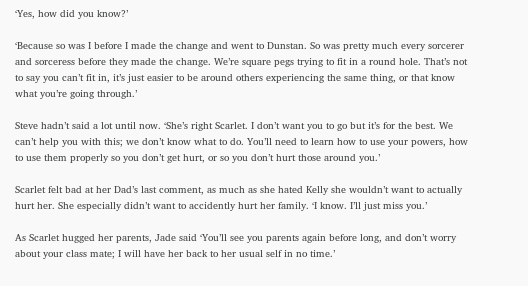‘Yes, how did you know?’

‘Because so was I before I made the change and went to Dunstan. So was pretty much every sorcerer and sorceress before they made the change. We’re square pegs trying to fit in a round hole. That’s not to say you can’t fit in, it’s just easier to be around others experiencing the same thing, or that know what you’re going through.’

Steve hadn’t said a lot until now. ‘She’s right Scarlet. I don’t want you to go but it’s for the best. We can’t help you with this; we don’t know what to do. You’ll need to learn how to use your powers, how to use them properly so you don’t get hurt, or so you don’t hurt those around you.’

Scarlet felt bad at her Dad’s last comment, as much as she hated Kelly she wouldn’t want to actually hurt her. She especially didn’t want to accidently hurt her family. ‘I know. I’ll just miss you.’

As Scarlet hugged her parents, Jade said ‘You’ll see you parents again before long, and don’t worry about your class mate; I will have her back to her usual self in no time.’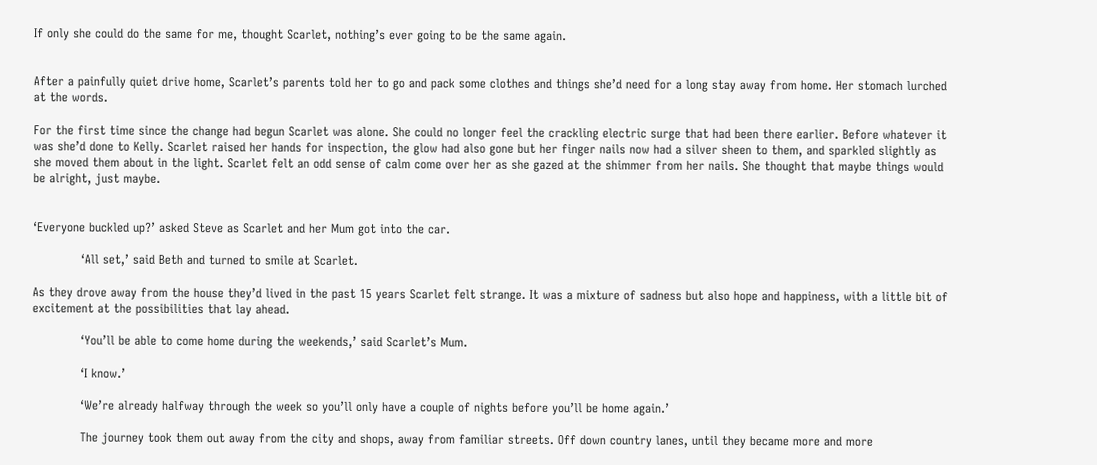If only she could do the same for me, thought Scarlet, nothing’s ever going to be the same again.


After a painfully quiet drive home, Scarlet’s parents told her to go and pack some clothes and things she’d need for a long stay away from home. Her stomach lurched at the words.

For the first time since the change had begun Scarlet was alone. She could no longer feel the crackling electric surge that had been there earlier. Before whatever it was she’d done to Kelly. Scarlet raised her hands for inspection, the glow had also gone but her finger nails now had a silver sheen to them, and sparkled slightly as she moved them about in the light. Scarlet felt an odd sense of calm come over her as she gazed at the shimmer from her nails. She thought that maybe things would be alright, just maybe.


‘Everyone buckled up?’ asked Steve as Scarlet and her Mum got into the car.

            ‘All set,’ said Beth and turned to smile at Scarlet.

As they drove away from the house they’d lived in the past 15 years Scarlet felt strange. It was a mixture of sadness but also hope and happiness, with a little bit of excitement at the possibilities that lay ahead.

            ‘You’ll be able to come home during the weekends,’ said Scarlet’s Mum.

            ‘I know.’

            ‘We’re already halfway through the week so you’ll only have a couple of nights before you’ll be home again.’

            The journey took them out away from the city and shops, away from familiar streets. Off down country lanes, until they became more and more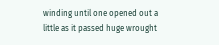winding until one opened out a little as it passed huge wrought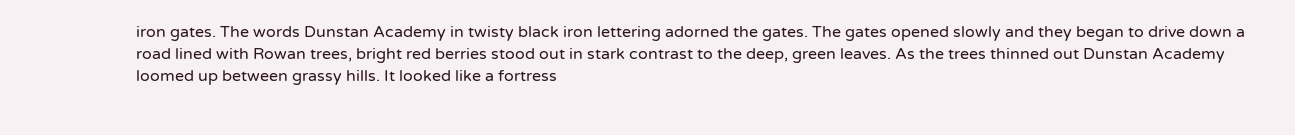iron gates. The words Dunstan Academy in twisty black iron lettering adorned the gates. The gates opened slowly and they began to drive down a road lined with Rowan trees, bright red berries stood out in stark contrast to the deep, green leaves. As the trees thinned out Dunstan Academy loomed up between grassy hills. It looked like a fortress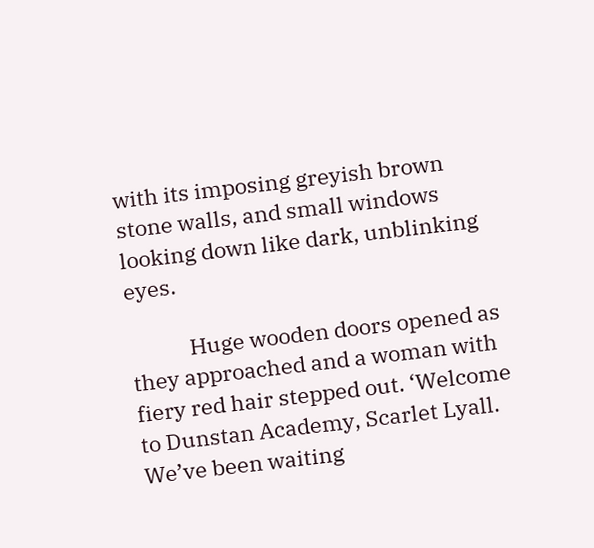with its imposing greyish brown stone walls, and small windows looking down like dark, unblinking eyes.

            Huge wooden doors opened as they approached and a woman with fiery red hair stepped out. ‘Welcome to Dunstan Academy, Scarlet Lyall. We’ve been waiting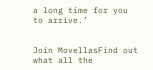a long time for you to arrive.’


Join MovellasFind out what all the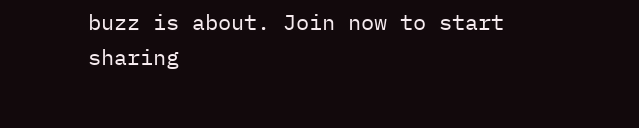buzz is about. Join now to start sharing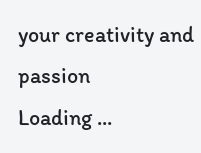your creativity and passion
Loading ...